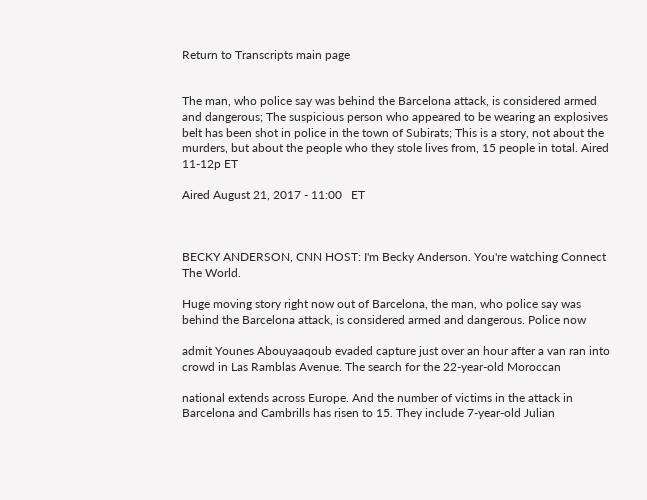Return to Transcripts main page


The man, who police say was behind the Barcelona attack, is considered armed and dangerous; The suspicious person who appeared to be wearing an explosives belt has been shot in police in the town of Subirats; This is a story, not about the murders, but about the people who they stole lives from, 15 people in total. Aired 11-12p ET

Aired August 21, 2017 - 11:00   ET



BECKY ANDERSON, CNN HOST: I'm Becky Anderson. You're watching Connect The World.

Huge moving story right now out of Barcelona, the man, who police say was behind the Barcelona attack, is considered armed and dangerous. Police now

admit Younes Abouyaaqoub evaded capture just over an hour after a van ran into crowd in Las Ramblas Avenue. The search for the 22-year-old Moroccan

national extends across Europe. And the number of victims in the attack in Barcelona and Cambrills has risen to 15. They include 7-year-old Julian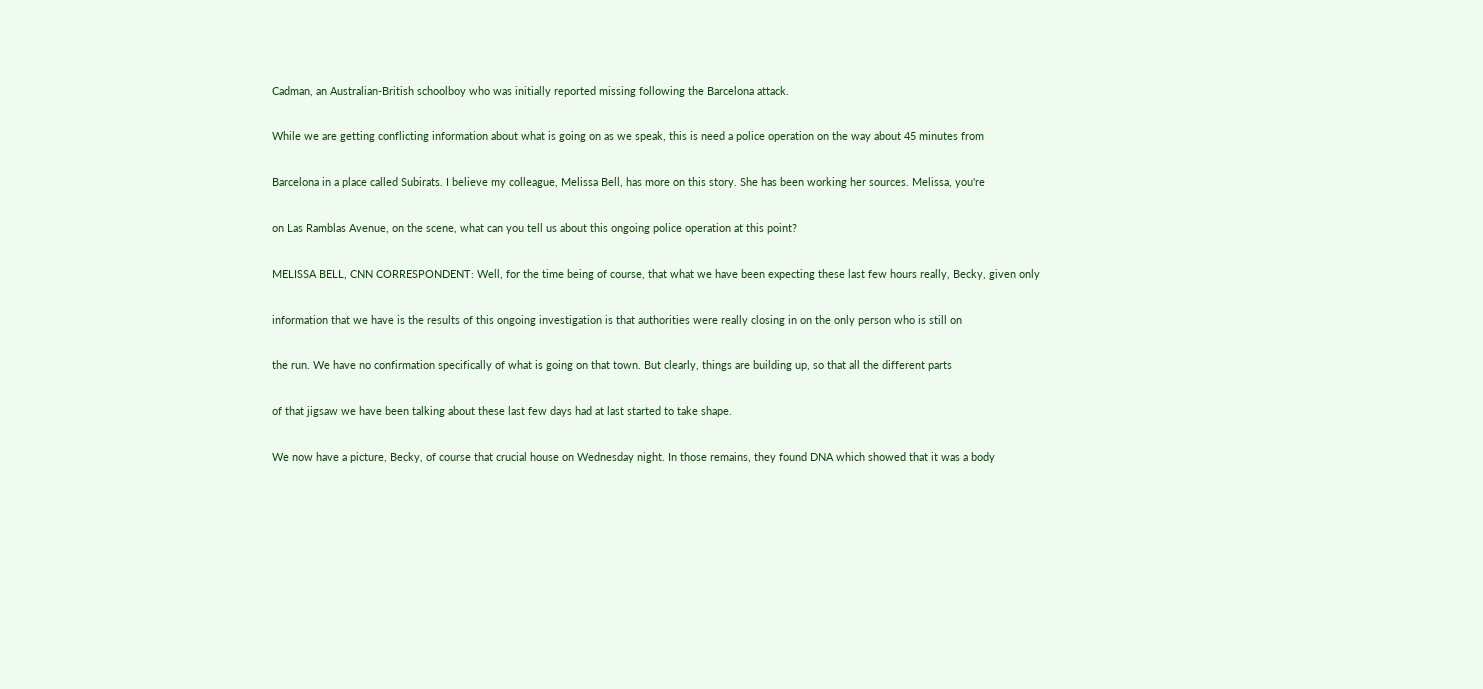Cadman, an Australian-British schoolboy who was initially reported missing following the Barcelona attack.

While we are getting conflicting information about what is going on as we speak, this is need a police operation on the way about 45 minutes from

Barcelona in a place called Subirats. I believe my colleague, Melissa Bell, has more on this story. She has been working her sources. Melissa, you're

on Las Ramblas Avenue, on the scene, what can you tell us about this ongoing police operation at this point?

MELISSA BELL, CNN CORRESPONDENT: Well, for the time being of course, that what we have been expecting these last few hours really, Becky, given only

information that we have is the results of this ongoing investigation is that authorities were really closing in on the only person who is still on

the run. We have no confirmation specifically of what is going on that town. But clearly, things are building up, so that all the different parts

of that jigsaw we have been talking about these last few days had at last started to take shape.

We now have a picture, Becky, of course that crucial house on Wednesday night. In those remains, they found DNA which showed that it was a body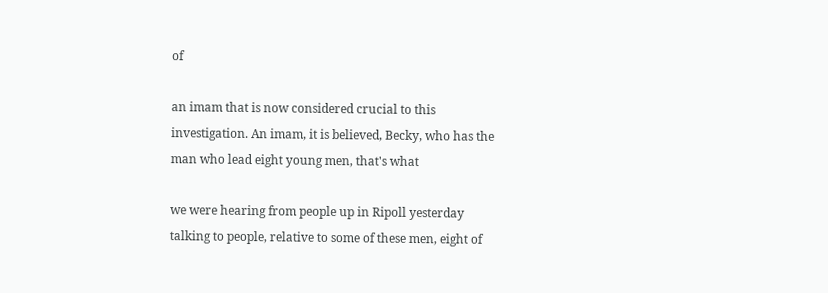of

an imam that is now considered crucial to this investigation. An imam, it is believed, Becky, who has the man who lead eight young men, that's what

we were hearing from people up in Ripoll yesterday talking to people, relative to some of these men, eight of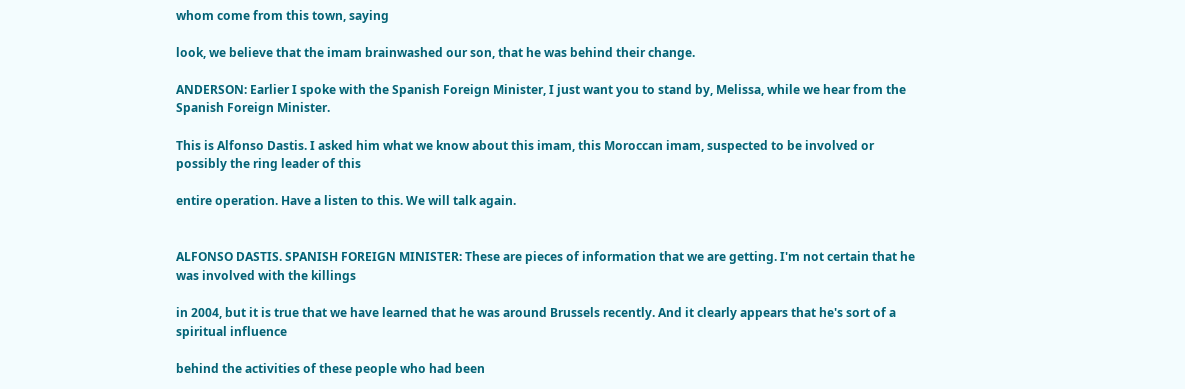whom come from this town, saying

look, we believe that the imam brainwashed our son, that he was behind their change.

ANDERSON: Earlier I spoke with the Spanish Foreign Minister, I just want you to stand by, Melissa, while we hear from the Spanish Foreign Minister.

This is Alfonso Dastis. I asked him what we know about this imam, this Moroccan imam, suspected to be involved or possibly the ring leader of this

entire operation. Have a listen to this. We will talk again.


ALFONSO DASTIS. SPANISH FOREIGN MINISTER: These are pieces of information that we are getting. I'm not certain that he was involved with the killings

in 2004, but it is true that we have learned that he was around Brussels recently. And it clearly appears that he's sort of a spiritual influence

behind the activities of these people who had been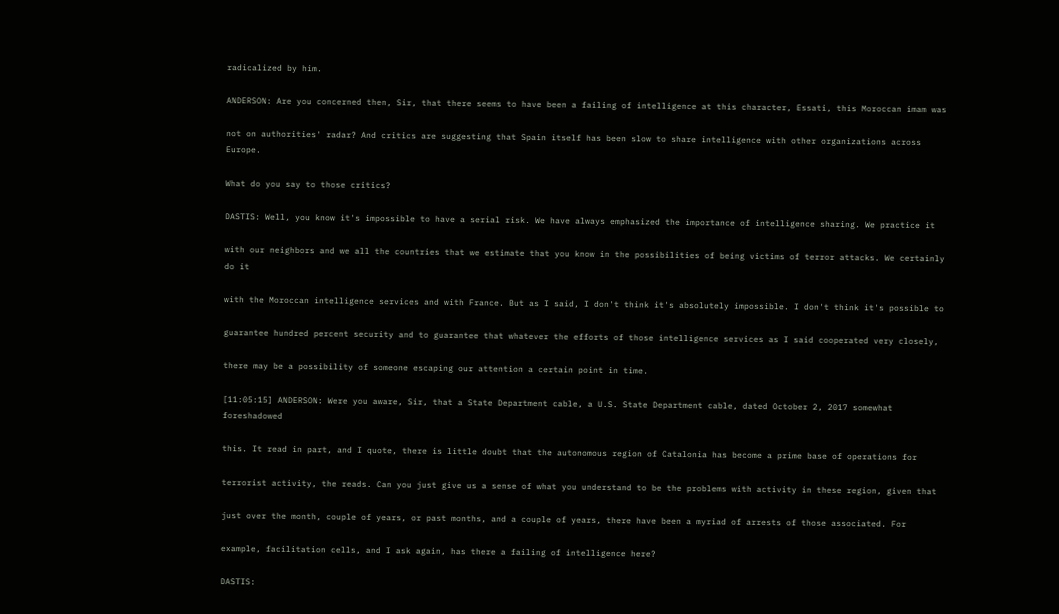radicalized by him.

ANDERSON: Are you concerned then, Sir, that there seems to have been a failing of intelligence at this character, Essati, this Moroccan imam was

not on authorities' radar? And critics are suggesting that Spain itself has been slow to share intelligence with other organizations across Europe.

What do you say to those critics?

DASTIS: Well, you know it's impossible to have a serial risk. We have always emphasized the importance of intelligence sharing. We practice it

with our neighbors and we all the countries that we estimate that you know in the possibilities of being victims of terror attacks. We certainly do it

with the Moroccan intelligence services and with France. But as I said, I don't think it's absolutely impossible. I don't think it's possible to

guarantee hundred percent security and to guarantee that whatever the efforts of those intelligence services as I said cooperated very closely,

there may be a possibility of someone escaping our attention a certain point in time.

[11:05:15] ANDERSON: Were you aware, Sir, that a State Department cable, a U.S. State Department cable, dated October 2, 2017 somewhat foreshadowed

this. It read in part, and I quote, there is little doubt that the autonomous region of Catalonia has become a prime base of operations for

terrorist activity, the reads. Can you just give us a sense of what you understand to be the problems with activity in these region, given that

just over the month, couple of years, or past months, and a couple of years, there have been a myriad of arrests of those associated. For

example, facilitation cells, and I ask again, has there a failing of intelligence here?

DASTIS: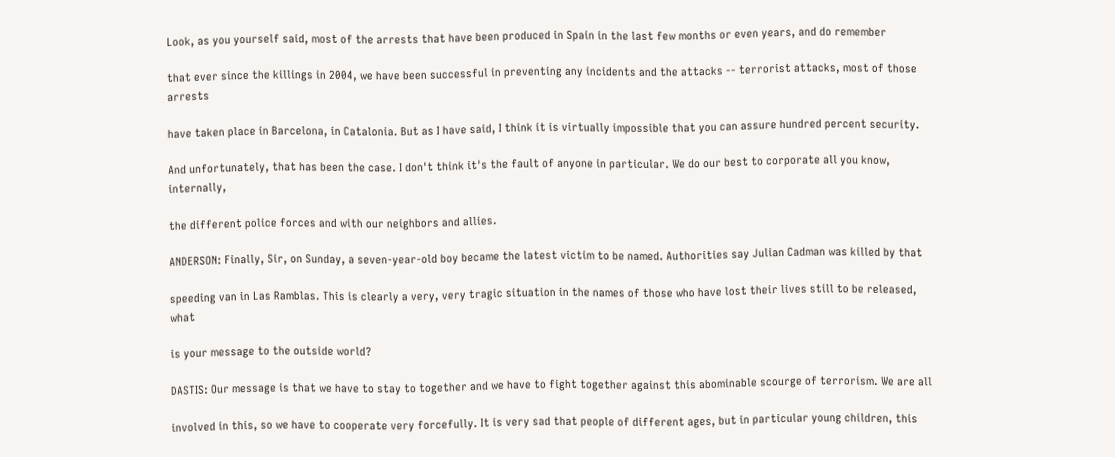Look, as you yourself said, most of the arrests that have been produced in Spain in the last few months or even years, and do remember

that ever since the killings in 2004, we have been successful in preventing any incidents and the attacks -- terrorist attacks, most of those arrests

have taken place in Barcelona, in Catalonia. But as I have said, I think it is virtually impossible that you can assure hundred percent security.

And unfortunately, that has been the case. I don't think it's the fault of anyone in particular. We do our best to corporate all you know, internally,

the different police forces and with our neighbors and allies.

ANDERSON: Finally, Sir, on Sunday, a seven-year-old boy became the latest victim to be named. Authorities say Julian Cadman was killed by that

speeding van in Las Ramblas. This is clearly a very, very tragic situation in the names of those who have lost their lives still to be released, what

is your message to the outside world?

DASTIS: Our message is that we have to stay to together and we have to fight together against this abominable scourge of terrorism. We are all

involved in this, so we have to cooperate very forcefully. It is very sad that people of different ages, but in particular young children, this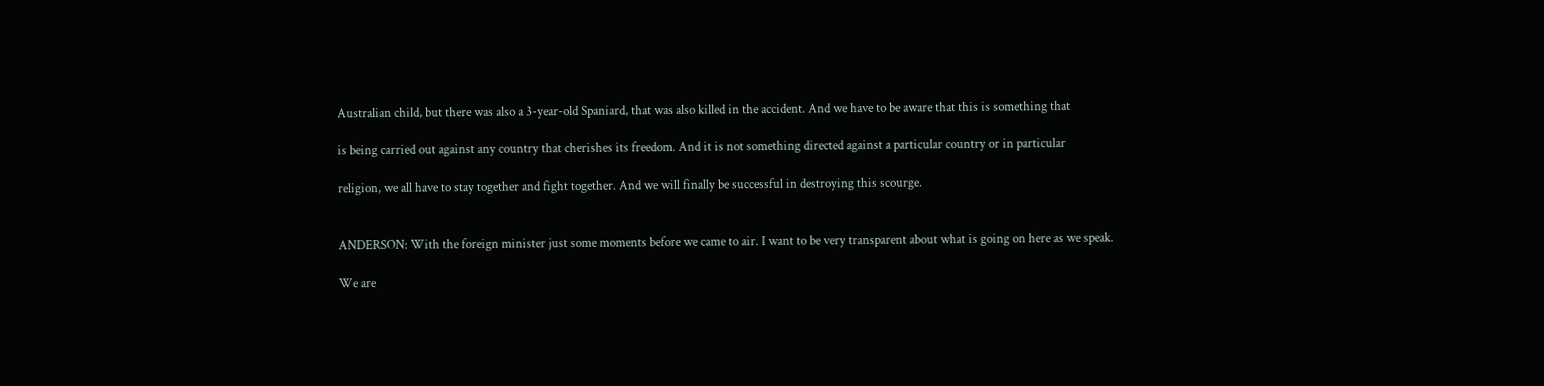Australian child, but there was also a 3-year-old Spaniard, that was also killed in the accident. And we have to be aware that this is something that

is being carried out against any country that cherishes its freedom. And it is not something directed against a particular country or in particular

religion, we all have to stay together and fight together. And we will finally be successful in destroying this scourge.


ANDERSON: With the foreign minister just some moments before we came to air. I want to be very transparent about what is going on here as we speak.

We are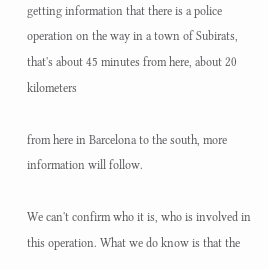getting information that there is a police operation on the way in a town of Subirats, that's about 45 minutes from here, about 20 kilometers

from here in Barcelona to the south, more information will follow.

We can't confirm who it is, who is involved in this operation. What we do know is that the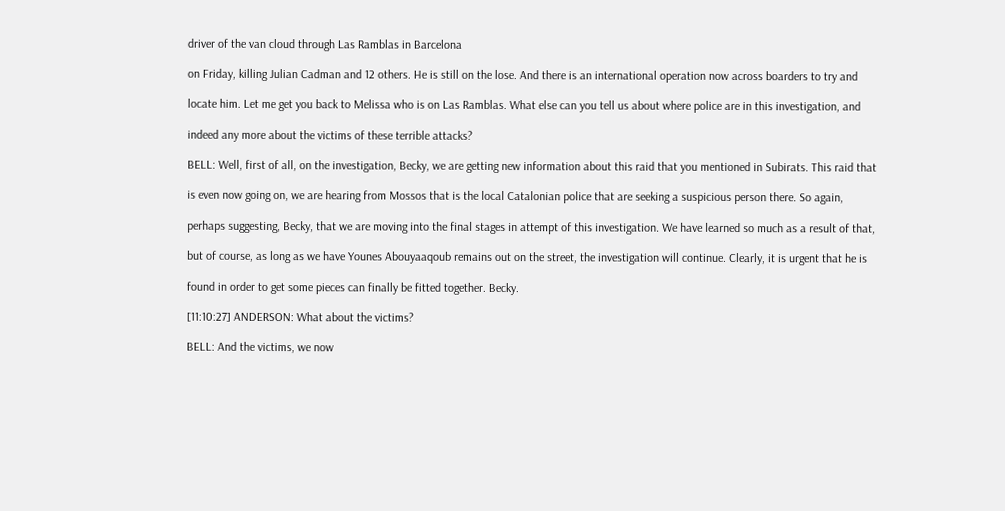driver of the van cloud through Las Ramblas in Barcelona

on Friday, killing Julian Cadman and 12 others. He is still on the lose. And there is an international operation now across boarders to try and

locate him. Let me get you back to Melissa who is on Las Ramblas. What else can you tell us about where police are in this investigation, and

indeed any more about the victims of these terrible attacks?

BELL: Well, first of all, on the investigation, Becky, we are getting new information about this raid that you mentioned in Subirats. This raid that

is even now going on, we are hearing from Mossos that is the local Catalonian police that are seeking a suspicious person there. So again,

perhaps suggesting, Becky, that we are moving into the final stages in attempt of this investigation. We have learned so much as a result of that,

but of course, as long as we have Younes Abouyaaqoub remains out on the street, the investigation will continue. Clearly, it is urgent that he is

found in order to get some pieces can finally be fitted together. Becky.

[11:10:27] ANDERSON: What about the victims?

BELL: And the victims, we now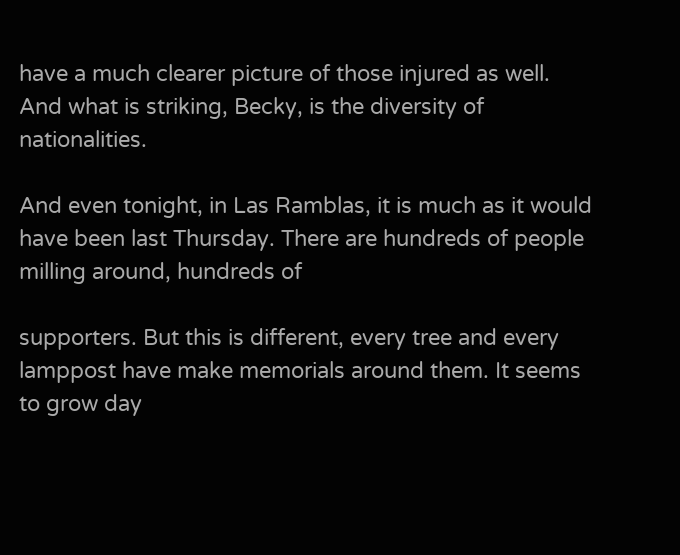have a much clearer picture of those injured as well. And what is striking, Becky, is the diversity of nationalities.

And even tonight, in Las Ramblas, it is much as it would have been last Thursday. There are hundreds of people milling around, hundreds of

supporters. But this is different, every tree and every lamppost have make memorials around them. It seems to grow day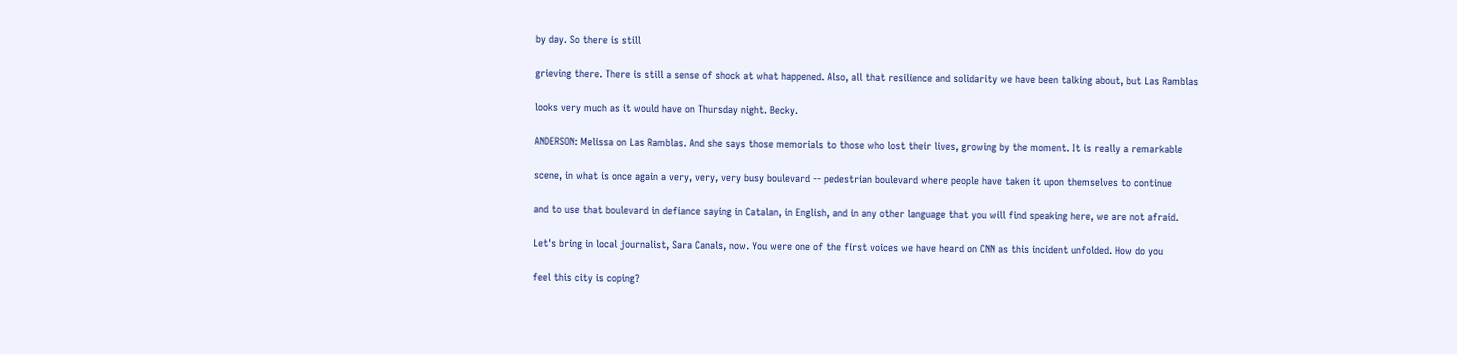by day. So there is still

grieving there. There is still a sense of shock at what happened. Also, all that resilience and solidarity we have been talking about, but Las Ramblas

looks very much as it would have on Thursday night. Becky.

ANDERSON: Melissa on Las Ramblas. And she says those memorials to those who lost their lives, growing by the moment. It is really a remarkable

scene, in what is once again a very, very, very busy boulevard -- pedestrian boulevard where people have taken it upon themselves to continue

and to use that boulevard in defiance saying in Catalan, in English, and in any other language that you will find speaking here, we are not afraid.

Let's bring in local journalist, Sara Canals, now. You were one of the first voices we have heard on CNN as this incident unfolded. How do you

feel this city is coping?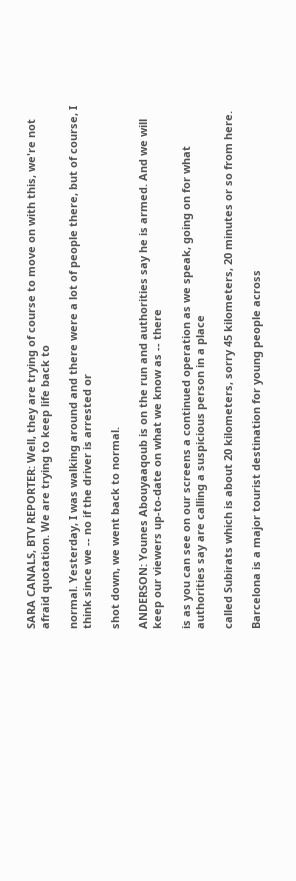SARA CANALS, BTV REPORTER: Well, they are trying of course to move on with this, we're not afraid quotation. We are trying to keep life back to

normal. Yesterday, I was walking around and there were a lot of people there, but of course, I think since we -- no if the driver is arrested or

shot down, we went back to normal.

ANDERSON: Younes Abouyaaqoub is on the run and authorities say he is armed. And we will keep our viewers up-to-date on what we know as -- there

is as you can see on our screens a continued operation as we speak, going on for what authorities say are calling a suspicious person in a place

called Subirats which is about 20 kilometers, sorry 45 kilometers, 20 minutes or so from here.

Barcelona is a major tourist destination for young people across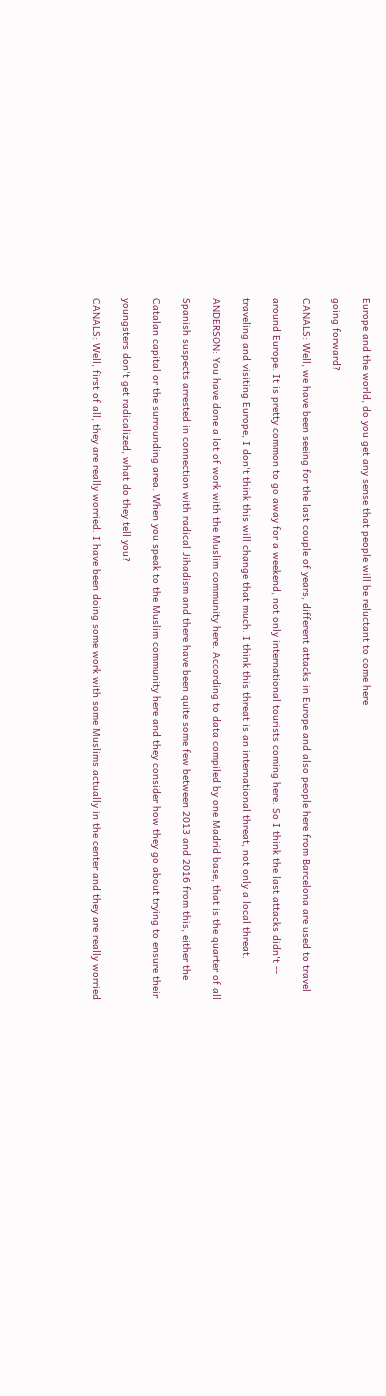Europe and the world, do you get any sense that people will be reluctant to come here

going forward?

CANALS: Well, we have been seeing for the last couple of years, different attacks in Europe and also people here from Barcelona are used to travel

around Europe. It is pretty common to go away for a weekend, not only international tourists coming here. So I think the last attacks didn't --

traveling and visiting Europe, I don't think this will change that much. I think this threat is an international threat, not only a local threat.

ANDERSON: You have done a lot of work with the Muslim community here. According to data compiled by one Madrid base, that is the quarter of all

Spanish suspects arrested in connection with radical Jihadism and there have been quite some few between 2013 and 2016 from this, either the

Catalan capital or the surrounding area. When you speak to the Muslim community here and they consider how they go about trying to ensure their

youngsters don't get radicalized, what do they tell you?

CANALS: Well, first of all, they are really worried. I have been doing some work with some Muslims actually in the center and they are really worried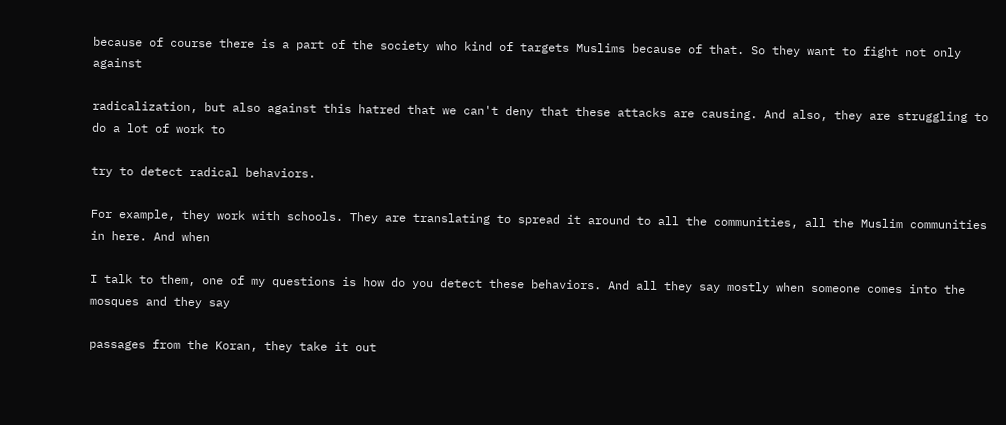because of course there is a part of the society who kind of targets Muslims because of that. So they want to fight not only against

radicalization, but also against this hatred that we can't deny that these attacks are causing. And also, they are struggling to do a lot of work to

try to detect radical behaviors.

For example, they work with schools. They are translating to spread it around to all the communities, all the Muslim communities in here. And when

I talk to them, one of my questions is how do you detect these behaviors. And all they say mostly when someone comes into the mosques and they say

passages from the Koran, they take it out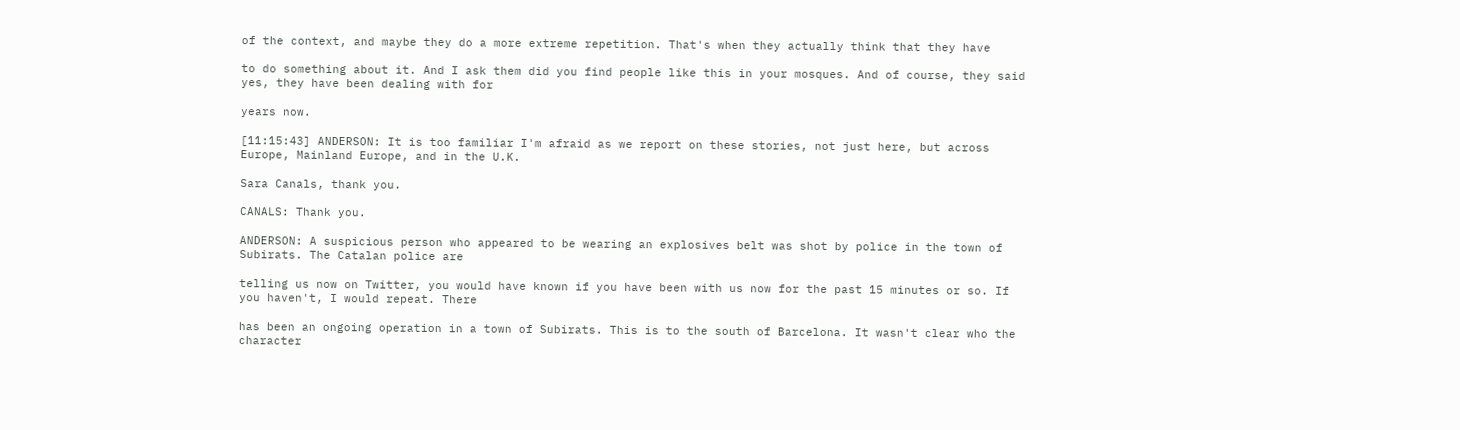of the context, and maybe they do a more extreme repetition. That's when they actually think that they have

to do something about it. And I ask them did you find people like this in your mosques. And of course, they said yes, they have been dealing with for

years now.

[11:15:43] ANDERSON: It is too familiar I'm afraid as we report on these stories, not just here, but across Europe, Mainland Europe, and in the U.K.

Sara Canals, thank you.

CANALS: Thank you.

ANDERSON: A suspicious person who appeared to be wearing an explosives belt was shot by police in the town of Subirats. The Catalan police are

telling us now on Twitter, you would have known if you have been with us now for the past 15 minutes or so. If you haven't, I would repeat. There

has been an ongoing operation in a town of Subirats. This is to the south of Barcelona. It wasn't clear who the character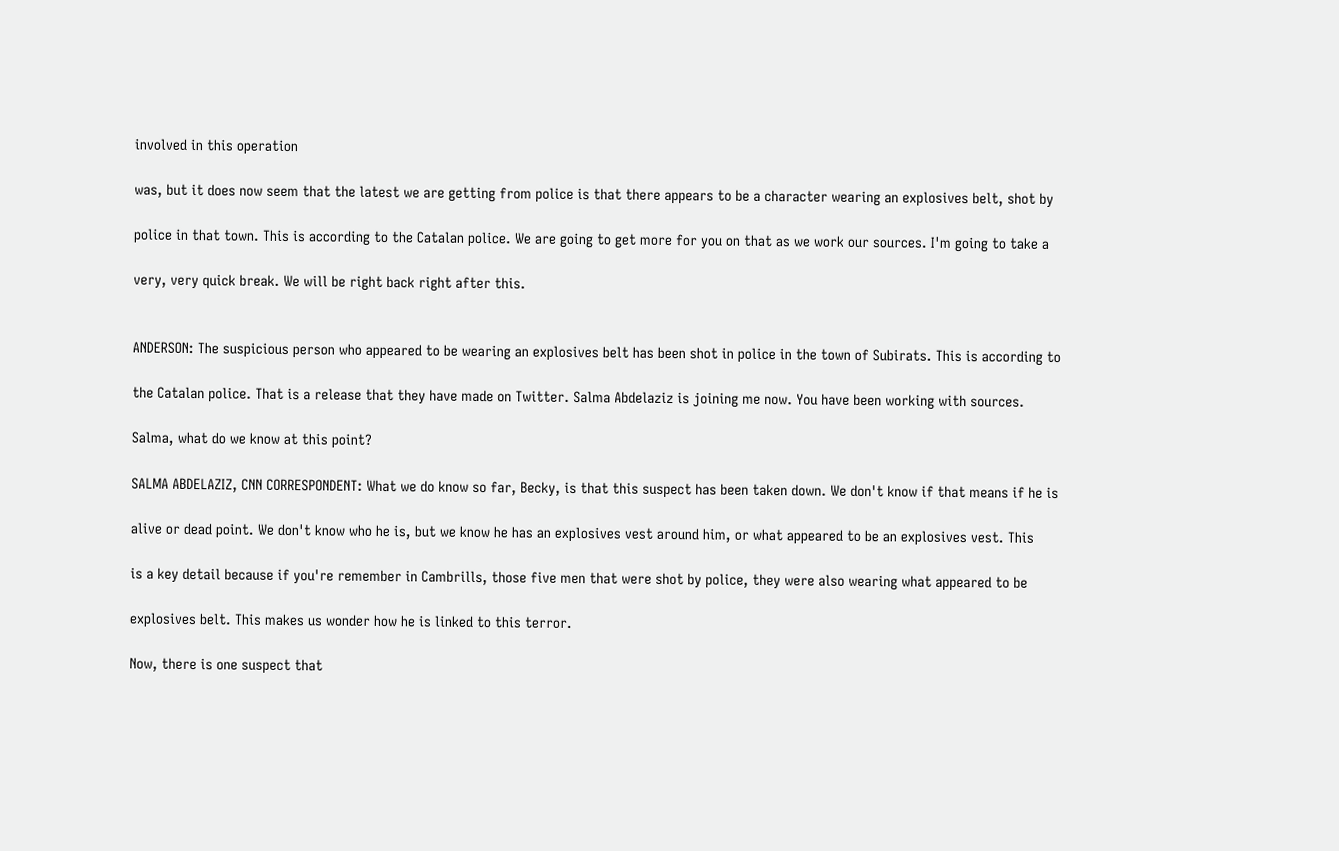involved in this operation

was, but it does now seem that the latest we are getting from police is that there appears to be a character wearing an explosives belt, shot by

police in that town. This is according to the Catalan police. We are going to get more for you on that as we work our sources. I'm going to take a

very, very quick break. We will be right back right after this.


ANDERSON: The suspicious person who appeared to be wearing an explosives belt has been shot in police in the town of Subirats. This is according to

the Catalan police. That is a release that they have made on Twitter. Salma Abdelaziz is joining me now. You have been working with sources.

Salma, what do we know at this point?

SALMA ABDELAZIZ, CNN CORRESPONDENT: What we do know so far, Becky, is that this suspect has been taken down. We don't know if that means if he is

alive or dead point. We don't know who he is, but we know he has an explosives vest around him, or what appeared to be an explosives vest. This

is a key detail because if you're remember in Cambrills, those five men that were shot by police, they were also wearing what appeared to be

explosives belt. This makes us wonder how he is linked to this terror.

Now, there is one suspect that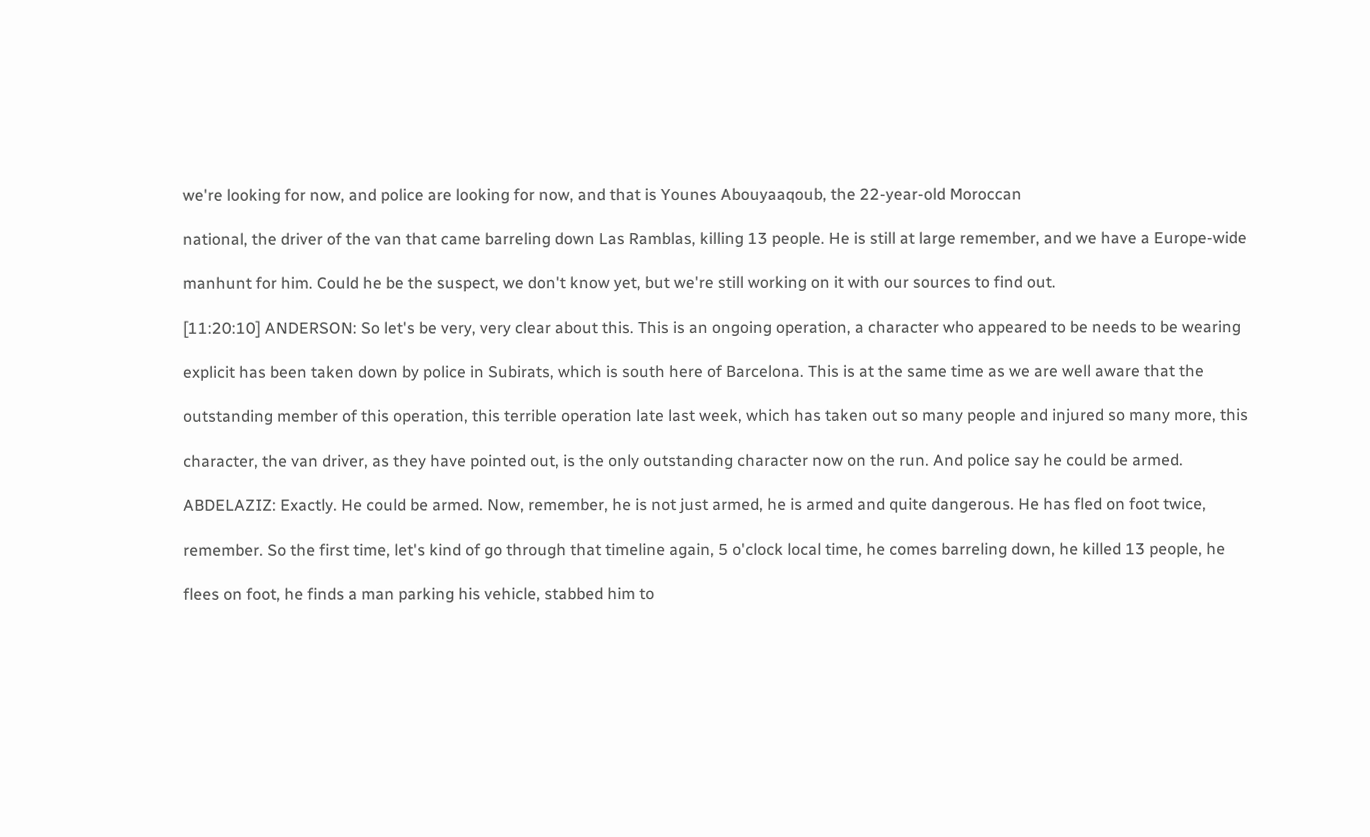we're looking for now, and police are looking for now, and that is Younes Abouyaaqoub, the 22-year-old Moroccan

national, the driver of the van that came barreling down Las Ramblas, killing 13 people. He is still at large remember, and we have a Europe-wide

manhunt for him. Could he be the suspect, we don't know yet, but we're still working on it with our sources to find out.

[11:20:10] ANDERSON: So let's be very, very clear about this. This is an ongoing operation, a character who appeared to be needs to be wearing

explicit has been taken down by police in Subirats, which is south here of Barcelona. This is at the same time as we are well aware that the

outstanding member of this operation, this terrible operation late last week, which has taken out so many people and injured so many more, this

character, the van driver, as they have pointed out, is the only outstanding character now on the run. And police say he could be armed.

ABDELAZIZ: Exactly. He could be armed. Now, remember, he is not just armed, he is armed and quite dangerous. He has fled on foot twice,

remember. So the first time, let's kind of go through that timeline again, 5 o'clock local time, he comes barreling down, he killed 13 people, he

flees on foot, he finds a man parking his vehicle, stabbed him to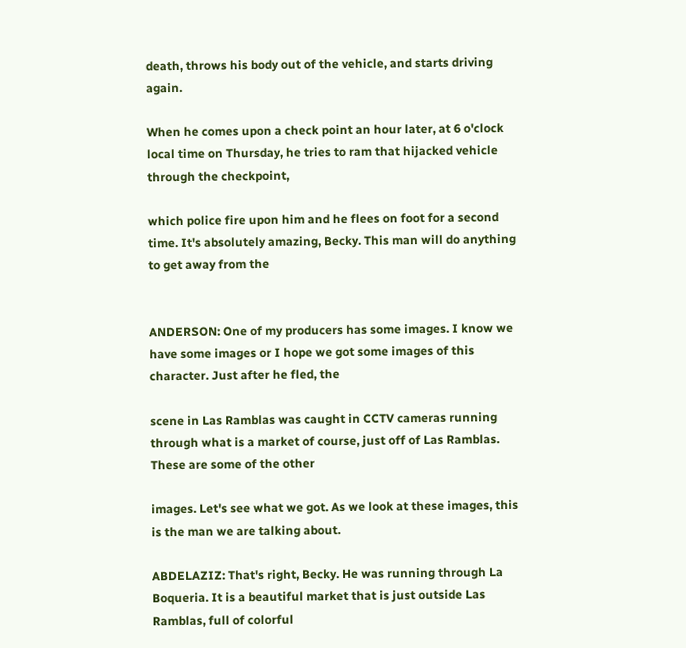death, throws his body out of the vehicle, and starts driving again.

When he comes upon a check point an hour later, at 6 o'clock local time on Thursday, he tries to ram that hijacked vehicle through the checkpoint,

which police fire upon him and he flees on foot for a second time. It's absolutely amazing, Becky. This man will do anything to get away from the


ANDERSON: One of my producers has some images. I know we have some images or I hope we got some images of this character. Just after he fled, the

scene in Las Ramblas was caught in CCTV cameras running through what is a market of course, just off of Las Ramblas. These are some of the other

images. Let's see what we got. As we look at these images, this is the man we are talking about.

ABDELAZIZ: That's right, Becky. He was running through La Boqueria. It is a beautiful market that is just outside Las Ramblas, full of colorful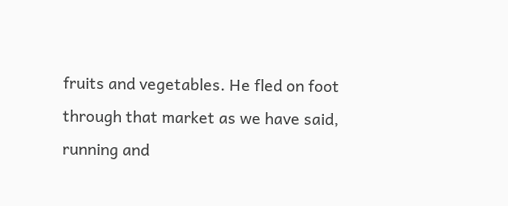fruits and vegetables. He fled on foot through that market as we have said, running and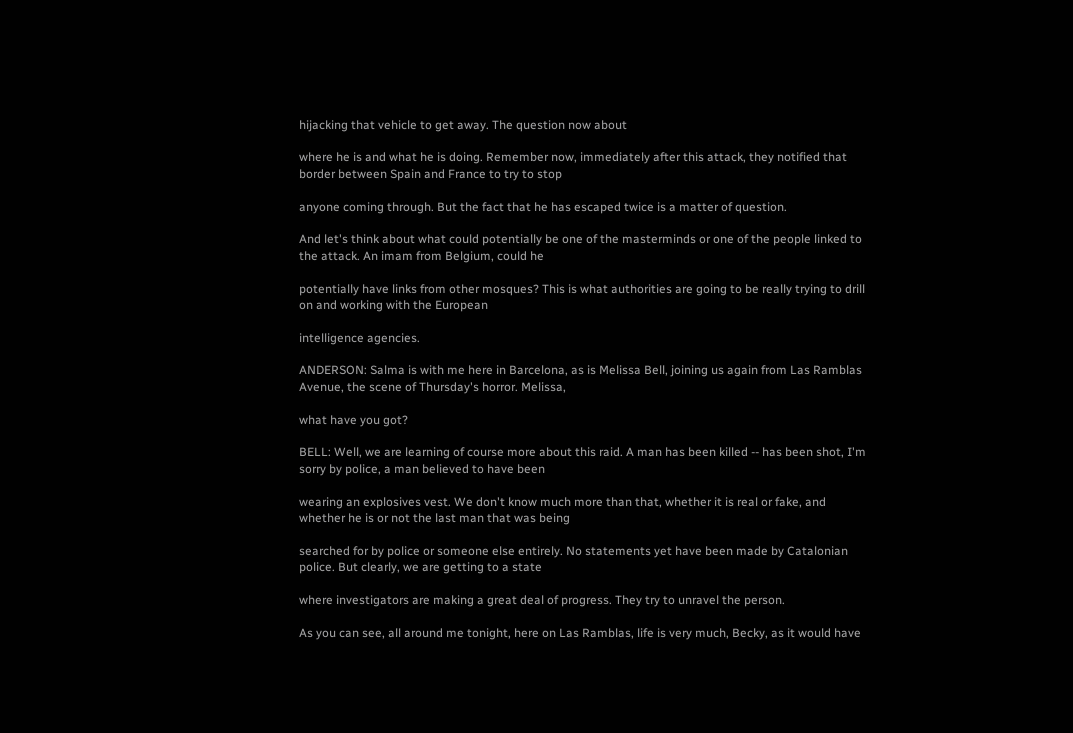hijacking that vehicle to get away. The question now about

where he is and what he is doing. Remember now, immediately after this attack, they notified that border between Spain and France to try to stop

anyone coming through. But the fact that he has escaped twice is a matter of question.

And let's think about what could potentially be one of the masterminds or one of the people linked to the attack. An imam from Belgium, could he

potentially have links from other mosques? This is what authorities are going to be really trying to drill on and working with the European

intelligence agencies.

ANDERSON: Salma is with me here in Barcelona, as is Melissa Bell, joining us again from Las Ramblas Avenue, the scene of Thursday's horror. Melissa,

what have you got?

BELL: Well, we are learning of course more about this raid. A man has been killed -- has been shot, I'm sorry by police, a man believed to have been

wearing an explosives vest. We don't know much more than that, whether it is real or fake, and whether he is or not the last man that was being

searched for by police or someone else entirely. No statements yet have been made by Catalonian police. But clearly, we are getting to a state

where investigators are making a great deal of progress. They try to unravel the person.

As you can see, all around me tonight, here on Las Ramblas, life is very much, Becky, as it would have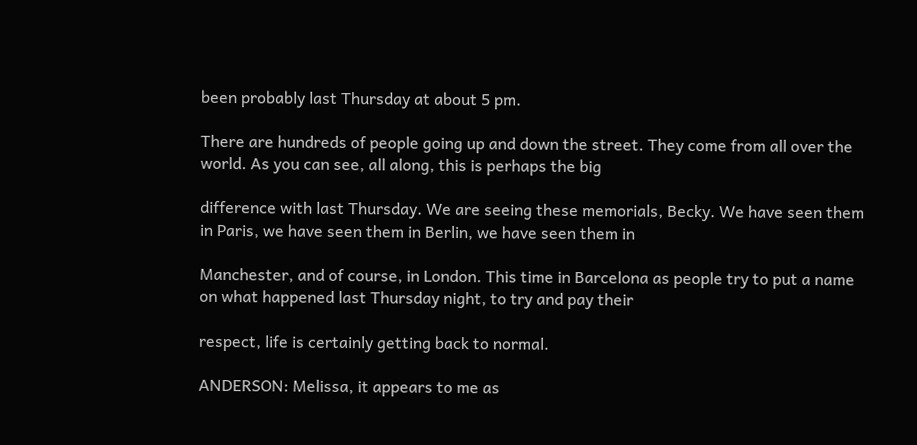been probably last Thursday at about 5 pm.

There are hundreds of people going up and down the street. They come from all over the world. As you can see, all along, this is perhaps the big

difference with last Thursday. We are seeing these memorials, Becky. We have seen them in Paris, we have seen them in Berlin, we have seen them in

Manchester, and of course, in London. This time in Barcelona as people try to put a name on what happened last Thursday night, to try and pay their

respect, life is certainly getting back to normal.

ANDERSON: Melissa, it appears to me as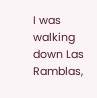I was walking down Las Ramblas,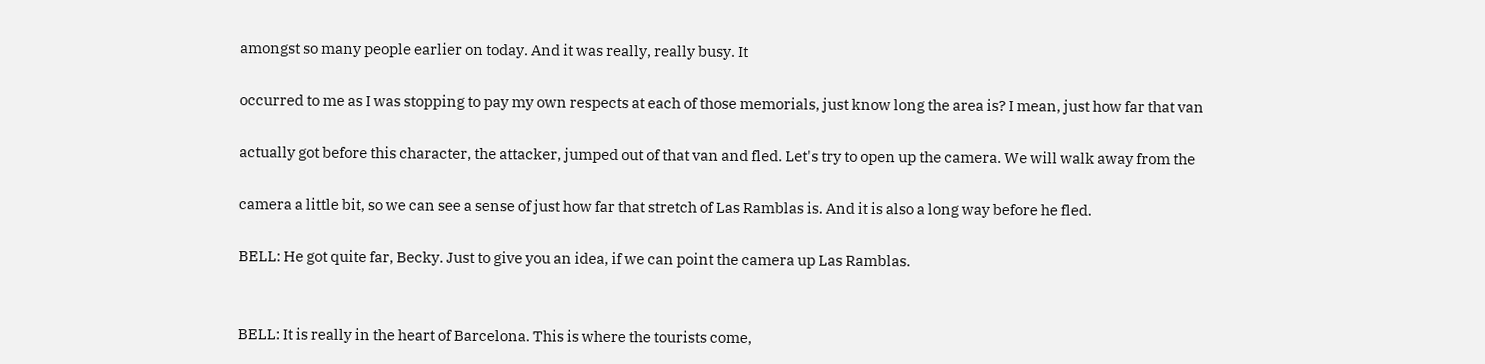amongst so many people earlier on today. And it was really, really busy. It

occurred to me as I was stopping to pay my own respects at each of those memorials, just know long the area is? I mean, just how far that van

actually got before this character, the attacker, jumped out of that van and fled. Let's try to open up the camera. We will walk away from the

camera a little bit, so we can see a sense of just how far that stretch of Las Ramblas is. And it is also a long way before he fled.

BELL: He got quite far, Becky. Just to give you an idea, if we can point the camera up Las Ramblas.


BELL: It is really in the heart of Barcelona. This is where the tourists come,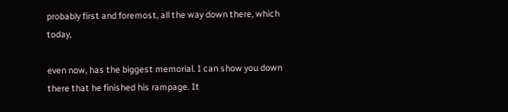probably first and foremost, all the way down there, which today,

even now, has the biggest memorial. I can show you down there that he finished his rampage. It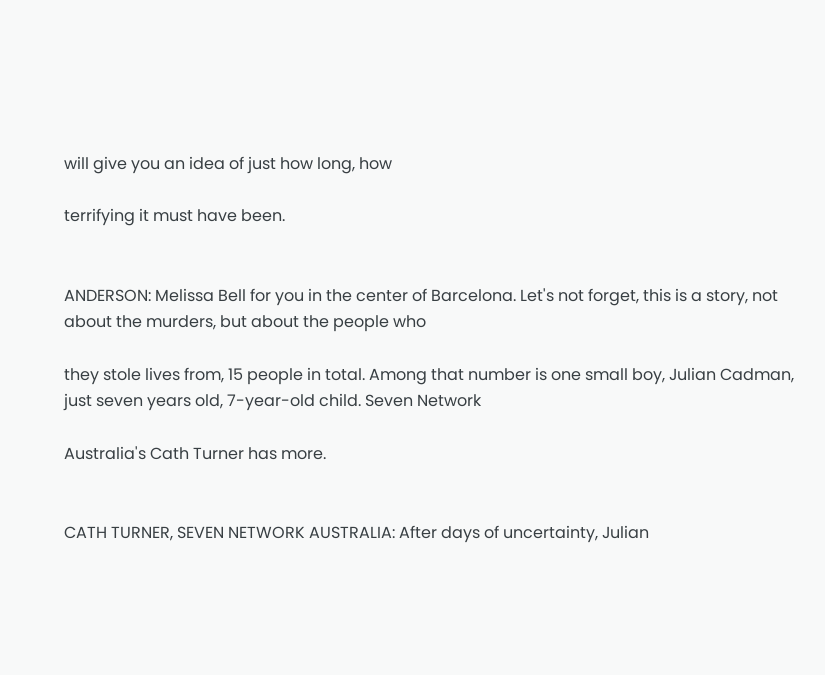will give you an idea of just how long, how

terrifying it must have been.


ANDERSON: Melissa Bell for you in the center of Barcelona. Let's not forget, this is a story, not about the murders, but about the people who

they stole lives from, 15 people in total. Among that number is one small boy, Julian Cadman, just seven years old, 7-year-old child. Seven Network

Australia's Cath Turner has more.


CATH TURNER, SEVEN NETWORK AUSTRALIA: After days of uncertainty, Julian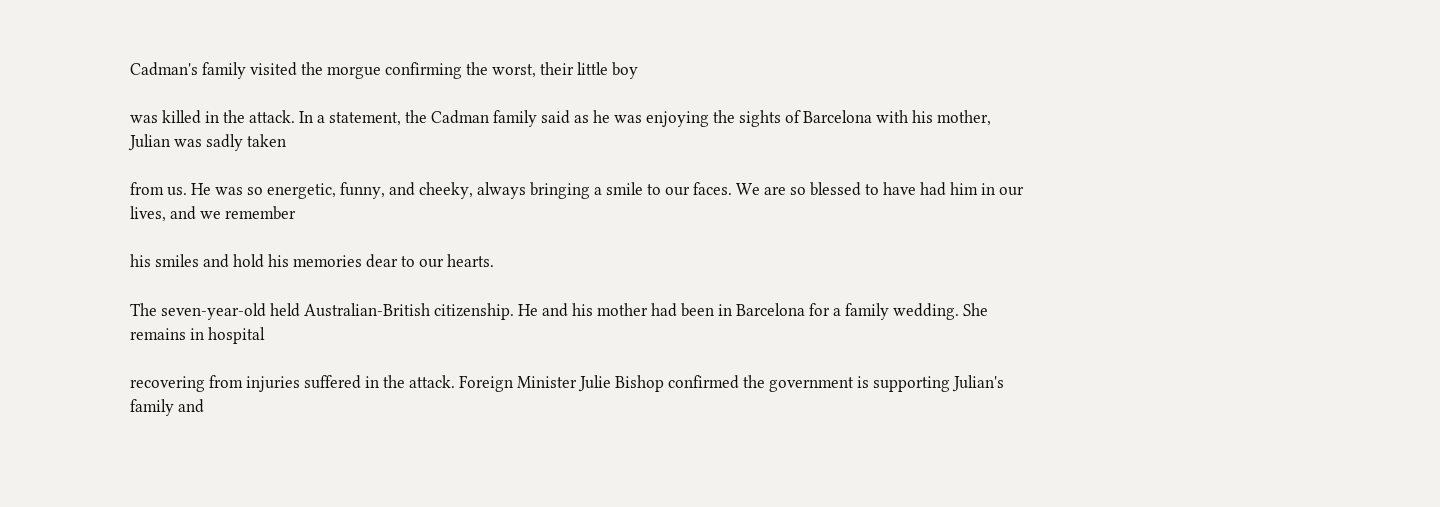Cadman's family visited the morgue confirming the worst, their little boy

was killed in the attack. In a statement, the Cadman family said as he was enjoying the sights of Barcelona with his mother, Julian was sadly taken

from us. He was so energetic, funny, and cheeky, always bringing a smile to our faces. We are so blessed to have had him in our lives, and we remember

his smiles and hold his memories dear to our hearts.

The seven-year-old held Australian-British citizenship. He and his mother had been in Barcelona for a family wedding. She remains in hospital

recovering from injuries suffered in the attack. Foreign Minister Julie Bishop confirmed the government is supporting Julian's family and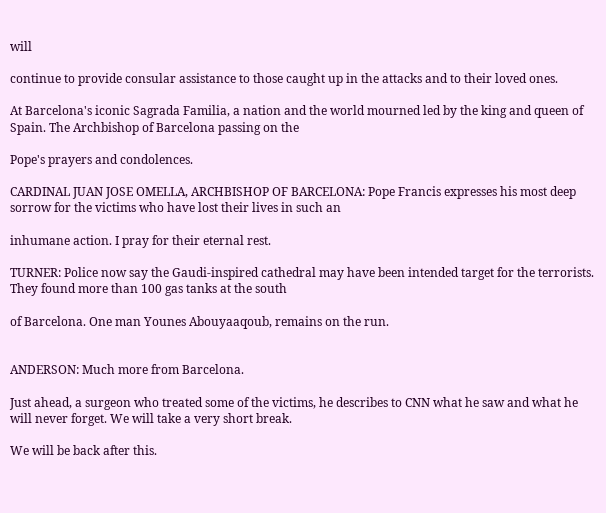will

continue to provide consular assistance to those caught up in the attacks and to their loved ones.

At Barcelona's iconic Sagrada Familia, a nation and the world mourned led by the king and queen of Spain. The Archbishop of Barcelona passing on the

Pope's prayers and condolences.

CARDINAL JUAN JOSE OMELLA, ARCHBISHOP OF BARCELONA: Pope Francis expresses his most deep sorrow for the victims who have lost their lives in such an

inhumane action. I pray for their eternal rest.

TURNER: Police now say the Gaudi-inspired cathedral may have been intended target for the terrorists. They found more than 100 gas tanks at the south

of Barcelona. One man Younes Abouyaaqoub, remains on the run.


ANDERSON: Much more from Barcelona.

Just ahead, a surgeon who treated some of the victims, he describes to CNN what he saw and what he will never forget. We will take a very short break.

We will be back after this.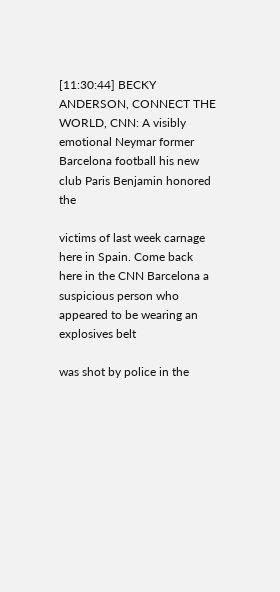[11:30:44] BECKY ANDERSON, CONNECT THE WORLD, CNN: A visibly emotional Neymar former Barcelona football his new club Paris Benjamin honored the

victims of last week carnage here in Spain. Come back here in the CNN Barcelona a suspicious person who appeared to be wearing an explosives belt

was shot by police in the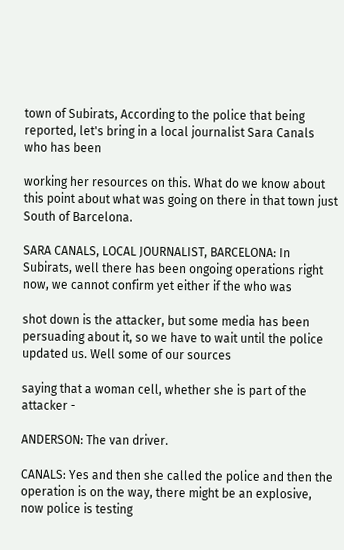town of Subirats, According to the police that being reported, let's bring in a local journalist Sara Canals who has been

working her resources on this. What do we know about this point about what was going on there in that town just South of Barcelona.

SARA CANALS, LOCAL JOURNALIST, BARCELONA: In Subirats, well there has been ongoing operations right now, we cannot confirm yet either if the who was

shot down is the attacker, but some media has been persuading about it, so we have to wait until the police updated us. Well some of our sources

saying that a woman cell, whether she is part of the attacker -

ANDERSON: The van driver.

CANALS: Yes and then she called the police and then the operation is on the way, there might be an explosive, now police is testing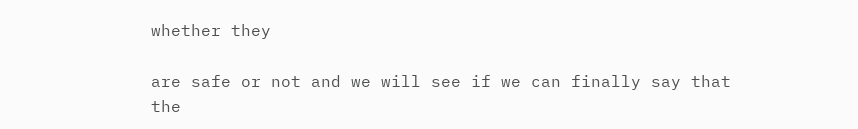whether they

are safe or not and we will see if we can finally say that the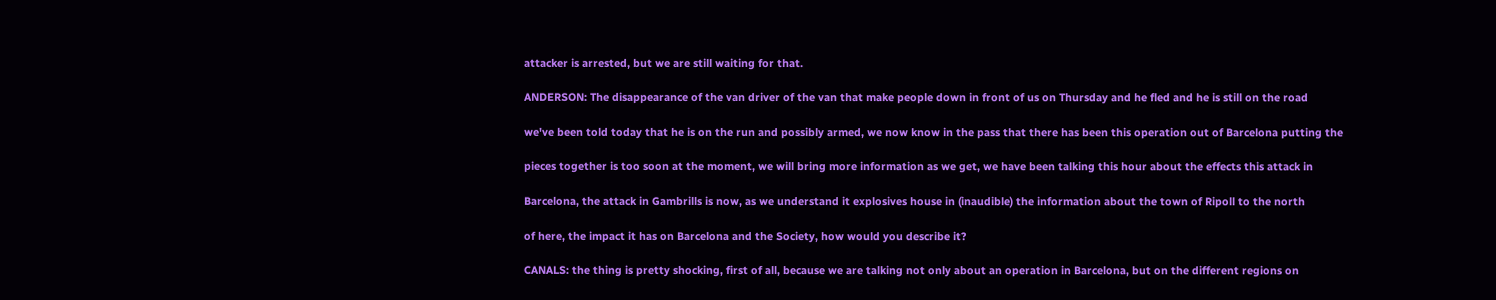attacker is arrested, but we are still waiting for that.

ANDERSON: The disappearance of the van driver of the van that make people down in front of us on Thursday and he fled and he is still on the road

we've been told today that he is on the run and possibly armed, we now know in the pass that there has been this operation out of Barcelona putting the

pieces together is too soon at the moment, we will bring more information as we get, we have been talking this hour about the effects this attack in

Barcelona, the attack in Gambrills is now, as we understand it explosives house in (inaudible) the information about the town of Ripoll to the north

of here, the impact it has on Barcelona and the Society, how would you describe it?

CANALS: the thing is pretty shocking, first of all, because we are talking not only about an operation in Barcelona, but on the different regions on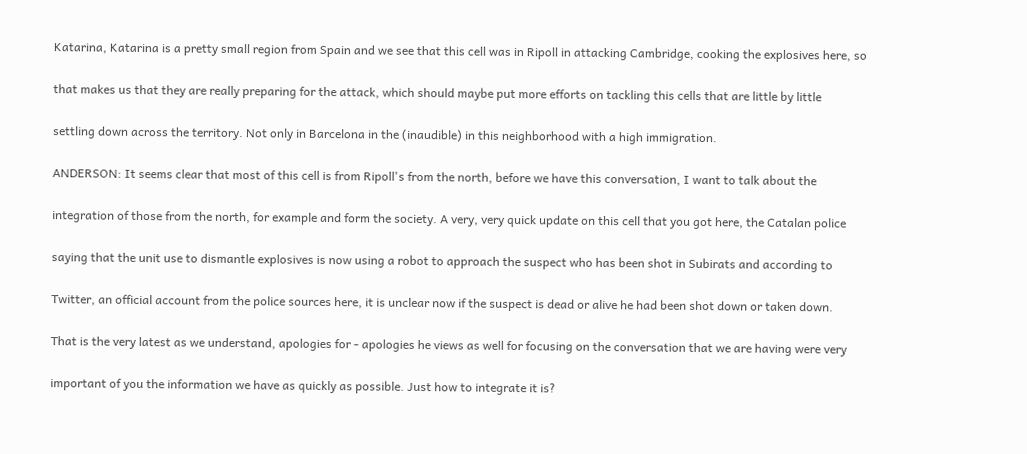Katarina, Katarina is a pretty small region from Spain and we see that this cell was in Ripoll in attacking Cambridge, cooking the explosives here, so

that makes us that they are really preparing for the attack, which should maybe put more efforts on tackling this cells that are little by little

settling down across the territory. Not only in Barcelona in the (inaudible) in this neighborhood with a high immigration.

ANDERSON: It seems clear that most of this cell is from Ripoll's from the north, before we have this conversation, I want to talk about the

integration of those from the north, for example and form the society. A very, very quick update on this cell that you got here, the Catalan police

saying that the unit use to dismantle explosives is now using a robot to approach the suspect who has been shot in Subirats and according to

Twitter, an official account from the police sources here, it is unclear now if the suspect is dead or alive he had been shot down or taken down.

That is the very latest as we understand, apologies for - apologies he views as well for focusing on the conversation that we are having were very

important of you the information we have as quickly as possible. Just how to integrate it is?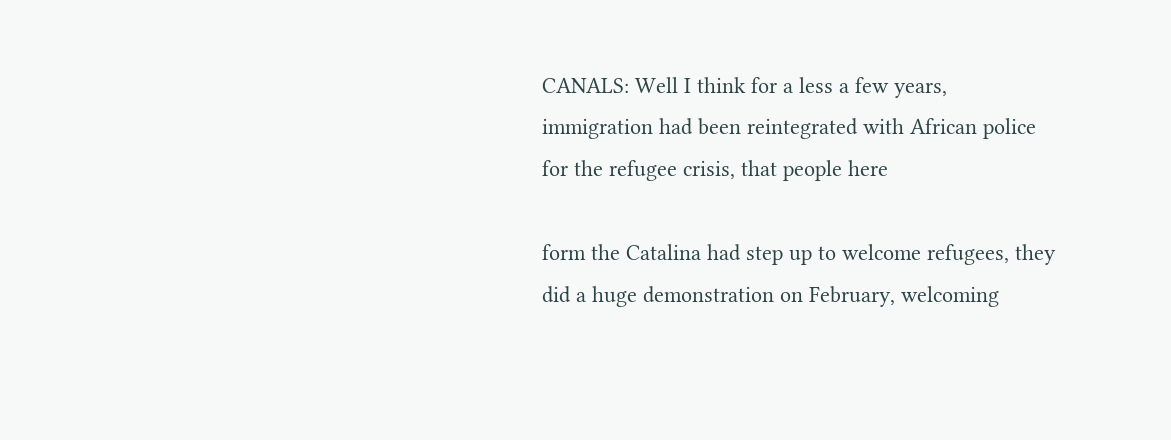CANALS: Well I think for a less a few years, immigration had been reintegrated with African police for the refugee crisis, that people here

form the Catalina had step up to welcome refugees, they did a huge demonstration on February, welcoming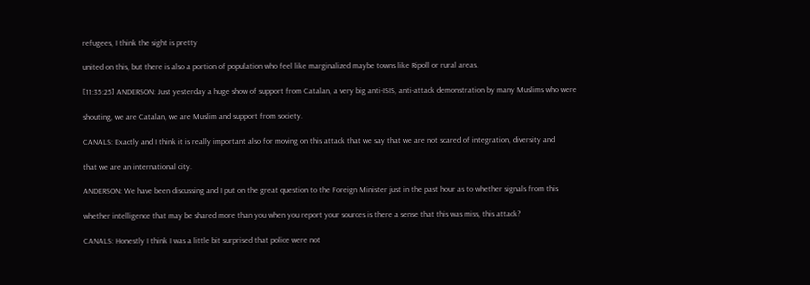refugees, I think the sight is pretty

united on this, but there is also a portion of population who feel like marginalized maybe towns like Ripoll or rural areas.

[11:35:25] ANDERSON: Just yesterday a huge show of support from Catalan, a very big anti-ISIS, anti-attack demonstration by many Muslims who were

shouting, we are Catalan, we are Muslim and support from society.

CANALS: Exactly and I think it is really important also for moving on this attack that we say that we are not scared of integration, diversity and

that we are an international city.

ANDERSON: We have been discussing and I put on the great question to the Foreign Minister just in the past hour as to whether signals from this

whether intelligence that may be shared more than you when you report your sources is there a sense that this was miss, this attack?

CANALS: Honestly I think I was a little bit surprised that police were not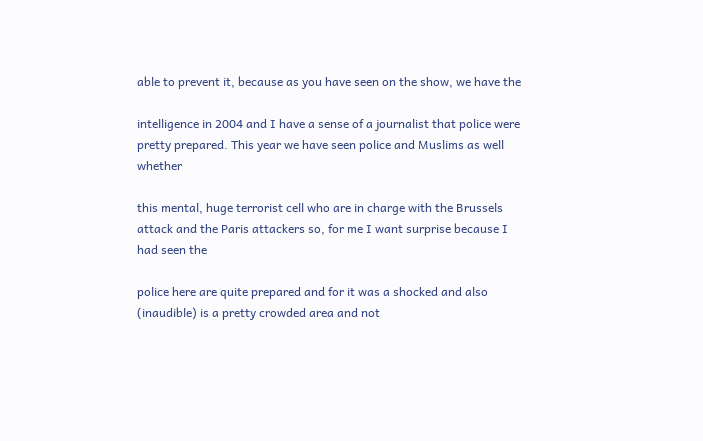able to prevent it, because as you have seen on the show, we have the

intelligence in 2004 and I have a sense of a journalist that police were pretty prepared. This year we have seen police and Muslims as well whether

this mental, huge terrorist cell who are in charge with the Brussels attack and the Paris attackers so, for me I want surprise because I had seen the

police here are quite prepared and for it was a shocked and also (inaudible) is a pretty crowded area and not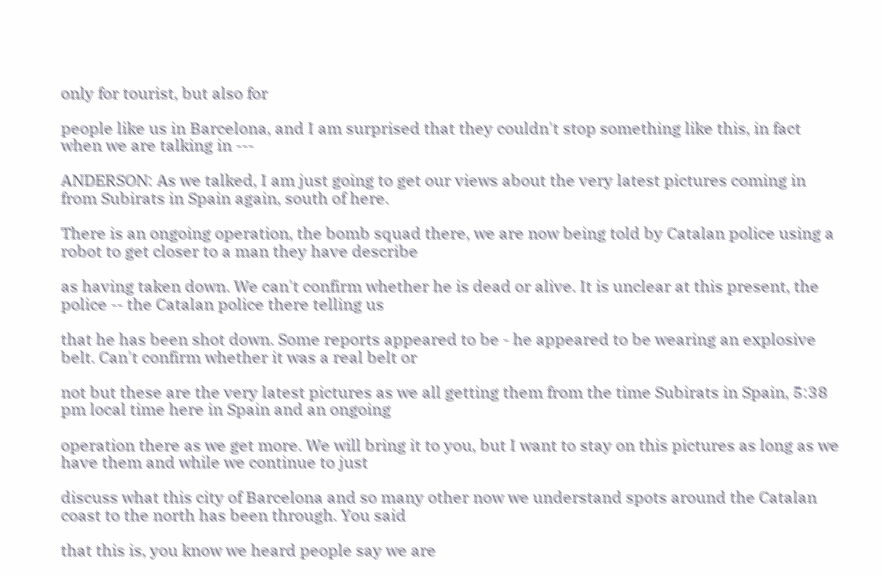only for tourist, but also for

people like us in Barcelona, and I am surprised that they couldn't stop something like this, in fact when we are talking in ---

ANDERSON: As we talked, I am just going to get our views about the very latest pictures coming in from Subirats in Spain again, south of here.

There is an ongoing operation, the bomb squad there, we are now being told by Catalan police using a robot to get closer to a man they have describe

as having taken down. We can't confirm whether he is dead or alive. It is unclear at this present, the police -- the Catalan police there telling us

that he has been shot down. Some reports appeared to be - he appeared to be wearing an explosive belt. Can't confirm whether it was a real belt or

not but these are the very latest pictures as we all getting them from the time Subirats in Spain, 5:38 pm local time here in Spain and an ongoing

operation there as we get more. We will bring it to you, but I want to stay on this pictures as long as we have them and while we continue to just

discuss what this city of Barcelona and so many other now we understand spots around the Catalan coast to the north has been through. You said

that this is, you know we heard people say we are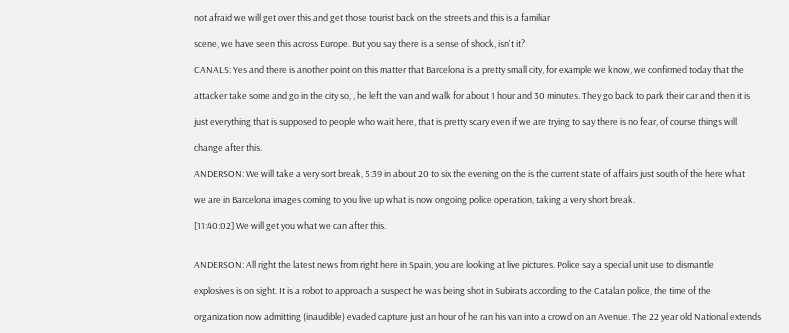not afraid we will get over this and get those tourist back on the streets and this is a familiar

scene, we have seen this across Europe. But you say there is a sense of shock, isn't it?

CANALS: Yes and there is another point on this matter that Barcelona is a pretty small city, for example we know, we confirmed today that the

attacker take some and go in the city so, , he left the van and walk for about 1 hour and 30 minutes. They go back to park their car and then it is

just everything that is supposed to people who wait here, that is pretty scary even if we are trying to say there is no fear, of course things will

change after this.

ANDERSON: We will take a very sort break, 5:39 in about 20 to six the evening on the is the current state of affairs just south of the here what

we are in Barcelona images coming to you live up what is now ongoing police operation, taking a very short break.

[11:40:02] We will get you what we can after this.


ANDERSON: All right the latest news from right here in Spain, you are looking at live pictures. Police say a special unit use to dismantle

explosives is on sight. It is a robot to approach a suspect he was being shot in Subirats according to the Catalan police, the time of the

organization now admitting (inaudible) evaded capture just an hour of he ran his van into a crowd on an Avenue. The 22 year old National extends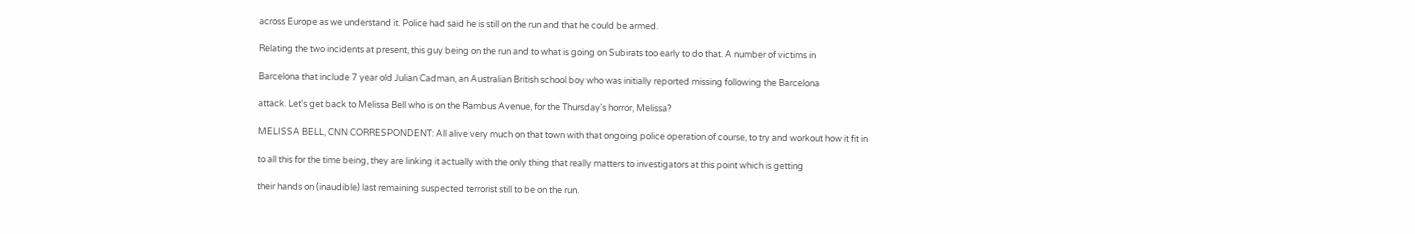across Europe as we understand it. Police had said he is still on the run and that he could be armed.

Relating the two incidents at present, this guy being on the run and to what is going on Subirats too early to do that. A number of victims in

Barcelona that include 7 year old Julian Cadman, an Australian British school boy who was initially reported missing following the Barcelona

attack. Let's get back to Melissa Bell who is on the Rambus Avenue, for the Thursday's horror, Melissa?

MELISSA BELL, CNN CORRESPONDENT: All alive very much on that town with that ongoing police operation of course, to try and workout how it fit in

to all this for the time being, they are linking it actually with the only thing that really matters to investigators at this point which is getting

their hands on (inaudible) last remaining suspected terrorist still to be on the run.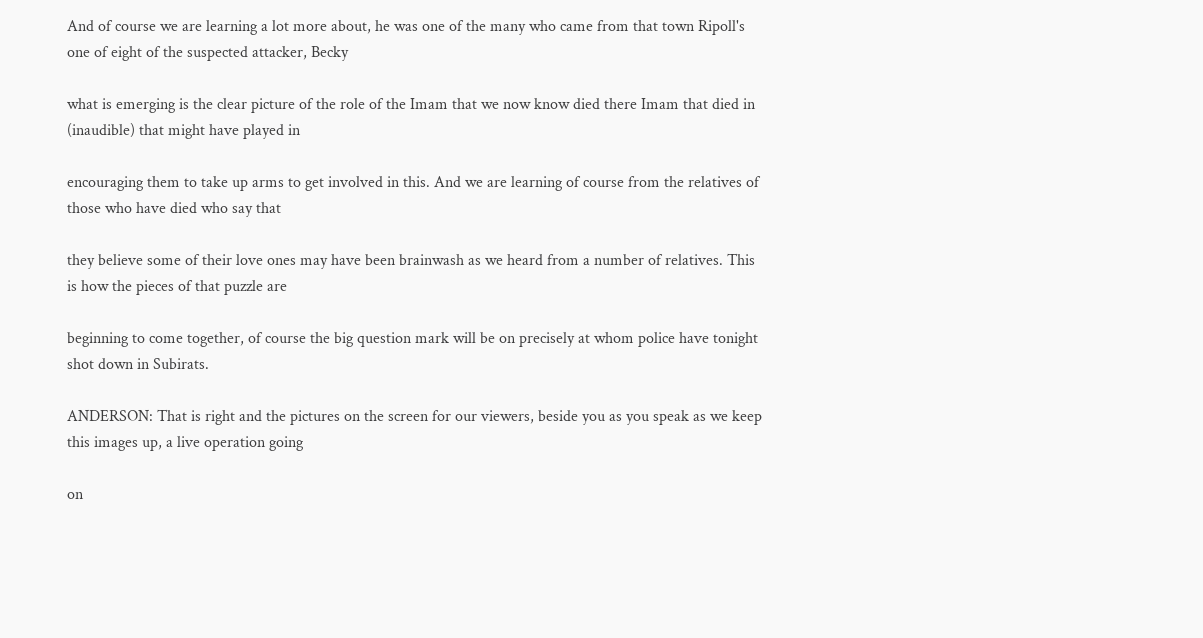And of course we are learning a lot more about, he was one of the many who came from that town Ripoll's one of eight of the suspected attacker, Becky

what is emerging is the clear picture of the role of the Imam that we now know died there Imam that died in (inaudible) that might have played in

encouraging them to take up arms to get involved in this. And we are learning of course from the relatives of those who have died who say that

they believe some of their love ones may have been brainwash as we heard from a number of relatives. This is how the pieces of that puzzle are

beginning to come together, of course the big question mark will be on precisely at whom police have tonight shot down in Subirats.

ANDERSON: That is right and the pictures on the screen for our viewers, beside you as you speak as we keep this images up, a live operation going

on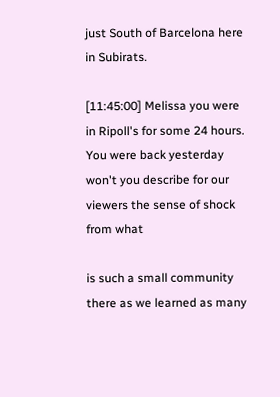just South of Barcelona here in Subirats.

[11:45:00] Melissa you were in Ripoll's for some 24 hours. You were back yesterday won't you describe for our viewers the sense of shock from what

is such a small community there as we learned as many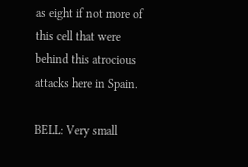as eight if not more of this cell that were behind this atrocious attacks here in Spain.

BELL: Very small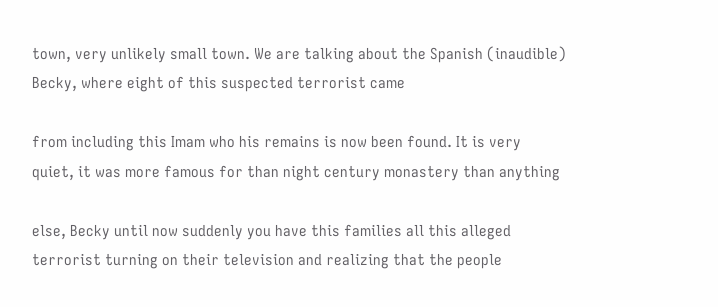town, very unlikely small town. We are talking about the Spanish (inaudible) Becky, where eight of this suspected terrorist came

from including this Imam who his remains is now been found. It is very quiet, it was more famous for than night century monastery than anything

else, Becky until now suddenly you have this families all this alleged terrorist turning on their television and realizing that the people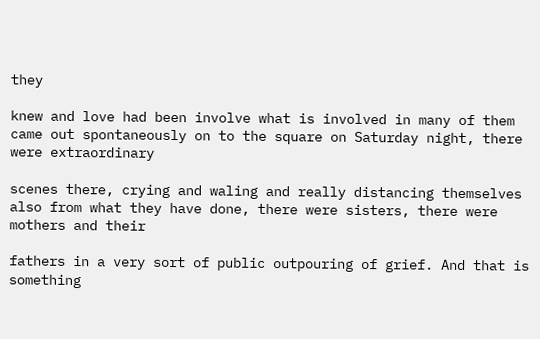they

knew and love had been involve what is involved in many of them came out spontaneously on to the square on Saturday night, there were extraordinary

scenes there, crying and waling and really distancing themselves also from what they have done, there were sisters, there were mothers and their

fathers in a very sort of public outpouring of grief. And that is something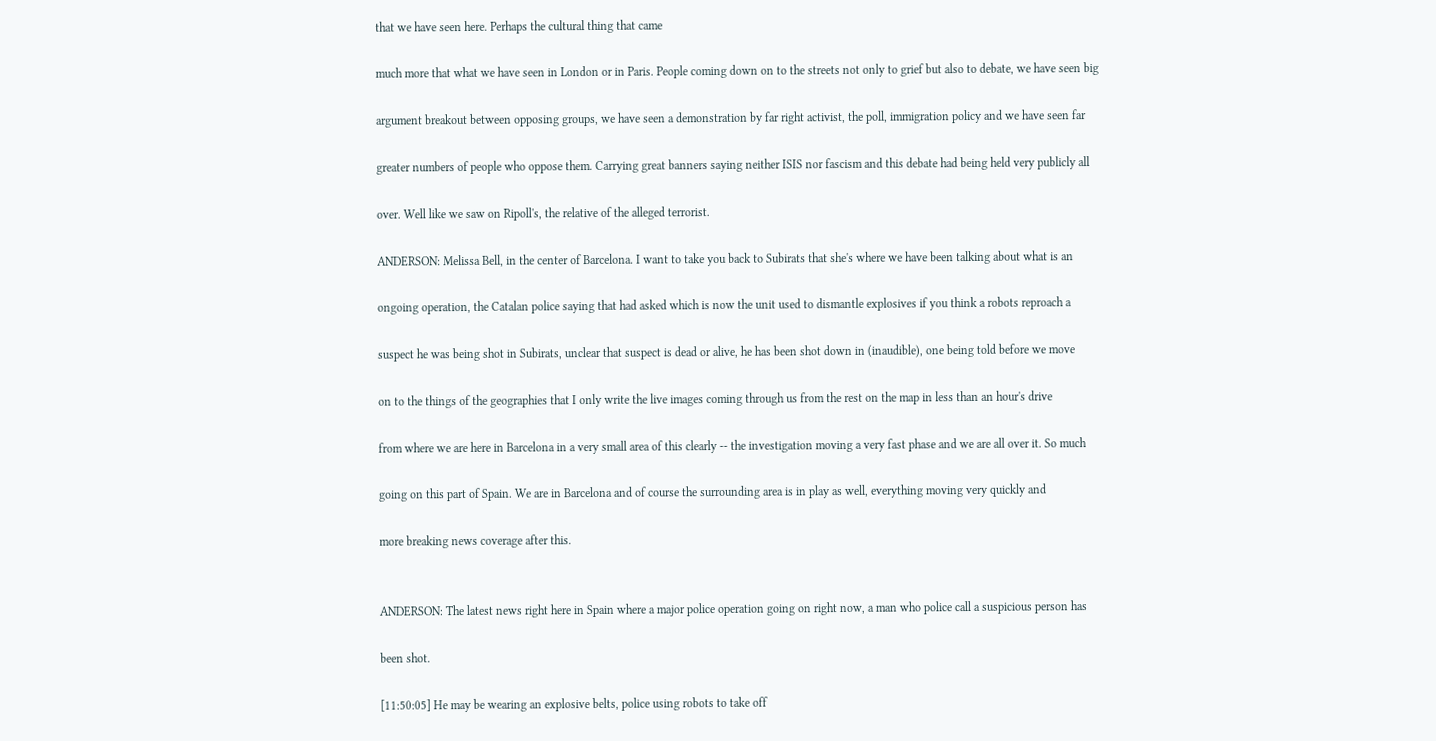that we have seen here. Perhaps the cultural thing that came

much more that what we have seen in London or in Paris. People coming down on to the streets not only to grief but also to debate, we have seen big

argument breakout between opposing groups, we have seen a demonstration by far right activist, the poll, immigration policy and we have seen far

greater numbers of people who oppose them. Carrying great banners saying neither ISIS nor fascism and this debate had being held very publicly all

over. Well like we saw on Ripoll's, the relative of the alleged terrorist.

ANDERSON: Melissa Bell, in the center of Barcelona. I want to take you back to Subirats that she's where we have been talking about what is an

ongoing operation, the Catalan police saying that had asked which is now the unit used to dismantle explosives if you think a robots reproach a

suspect he was being shot in Subirats, unclear that suspect is dead or alive, he has been shot down in (inaudible), one being told before we move

on to the things of the geographies that I only write the live images coming through us from the rest on the map in less than an hour's drive

from where we are here in Barcelona in a very small area of this clearly -- the investigation moving a very fast phase and we are all over it. So much

going on this part of Spain. We are in Barcelona and of course the surrounding area is in play as well, everything moving very quickly and

more breaking news coverage after this.


ANDERSON: The latest news right here in Spain where a major police operation going on right now, a man who police call a suspicious person has

been shot.

[11:50:05] He may be wearing an explosive belts, police using robots to take off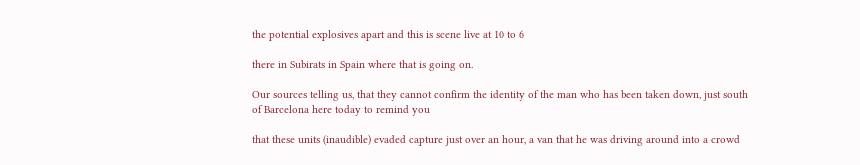the potential explosives apart and this is scene live at 10 to 6

there in Subirats in Spain where that is going on.

Our sources telling us, that they cannot confirm the identity of the man who has been taken down, just south of Barcelona here today to remind you

that these units (inaudible) evaded capture just over an hour, a van that he was driving around into a crowd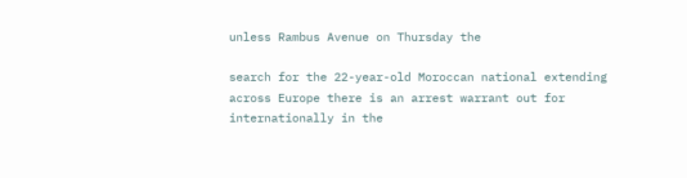unless Rambus Avenue on Thursday the

search for the 22-year-old Moroccan national extending across Europe there is an arrest warrant out for internationally in the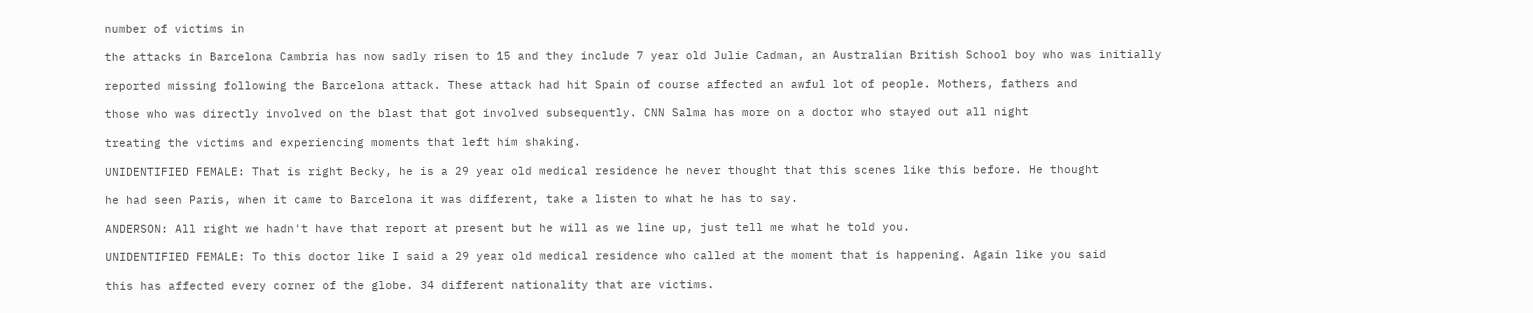number of victims in

the attacks in Barcelona Cambria has now sadly risen to 15 and they include 7 year old Julie Cadman, an Australian British School boy who was initially

reported missing following the Barcelona attack. These attack had hit Spain of course affected an awful lot of people. Mothers, fathers and

those who was directly involved on the blast that got involved subsequently. CNN Salma has more on a doctor who stayed out all night

treating the victims and experiencing moments that left him shaking.

UNIDENTIFIED FEMALE: That is right Becky, he is a 29 year old medical residence he never thought that this scenes like this before. He thought

he had seen Paris, when it came to Barcelona it was different, take a listen to what he has to say.

ANDERSON: All right we hadn't have that report at present but he will as we line up, just tell me what he told you.

UNIDENTIFIED FEMALE: To this doctor like I said a 29 year old medical residence who called at the moment that is happening. Again like you said

this has affected every corner of the globe. 34 different nationality that are victims.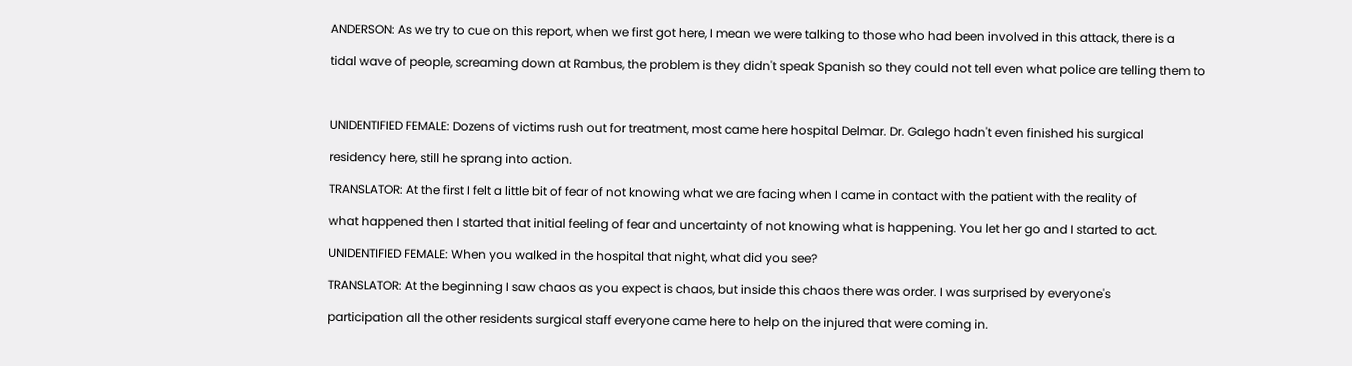ANDERSON: As we try to cue on this report, when we first got here, I mean we were talking to those who had been involved in this attack, there is a

tidal wave of people, screaming down at Rambus, the problem is they didn't speak Spanish so they could not tell even what police are telling them to



UNIDENTIFIED FEMALE: Dozens of victims rush out for treatment, most came here hospital Delmar. Dr. Galego hadn't even finished his surgical

residency here, still he sprang into action.

TRANSLATOR: At the first I felt a little bit of fear of not knowing what we are facing when I came in contact with the patient with the reality of

what happened then I started that initial feeling of fear and uncertainty of not knowing what is happening. You let her go and I started to act.

UNIDENTIFIED FEMALE: When you walked in the hospital that night, what did you see?

TRANSLATOR: At the beginning I saw chaos as you expect is chaos, but inside this chaos there was order. I was surprised by everyone's

participation all the other residents surgical staff everyone came here to help on the injured that were coming in.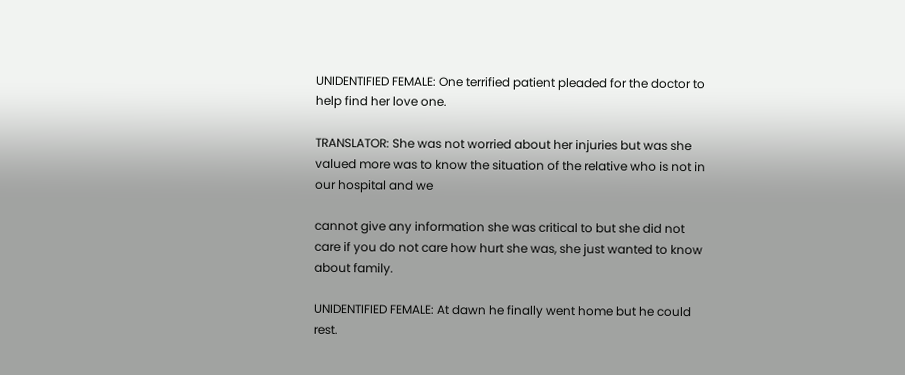UNIDENTIFIED FEMALE: One terrified patient pleaded for the doctor to help find her love one.

TRANSLATOR: She was not worried about her injuries but was she valued more was to know the situation of the relative who is not in our hospital and we

cannot give any information she was critical to but she did not care if you do not care how hurt she was, she just wanted to know about family.

UNIDENTIFIED FEMALE: At dawn he finally went home but he could rest.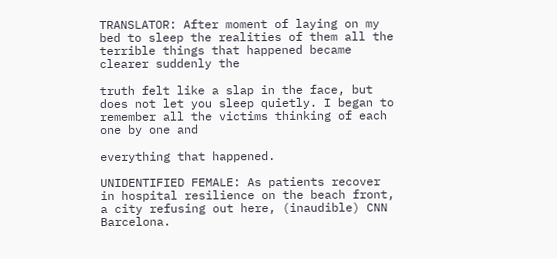TRANSLATOR: After moment of laying on my bed to sleep the realities of them all the terrible things that happened became clearer suddenly the

truth felt like a slap in the face, but does not let you sleep quietly. I began to remember all the victims thinking of each one by one and

everything that happened.

UNIDENTIFIED FEMALE: As patients recover in hospital resilience on the beach front, a city refusing out here, (inaudible) CNN Barcelona.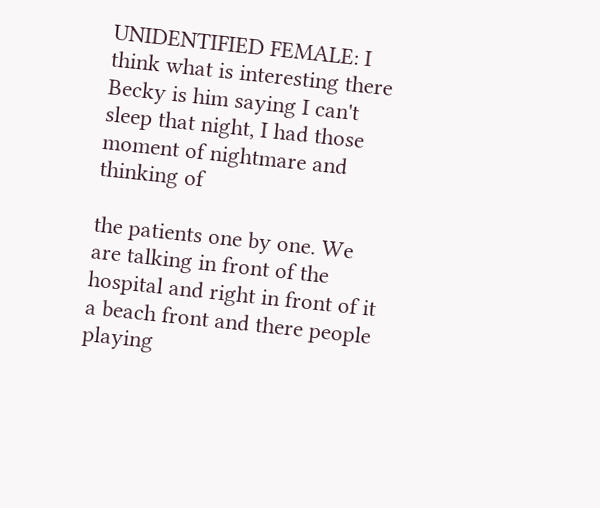UNIDENTIFIED FEMALE: I think what is interesting there Becky is him saying I can't sleep that night, I had those moment of nightmare and thinking of

the patients one by one. We are talking in front of the hospital and right in front of it a beach front and there people playing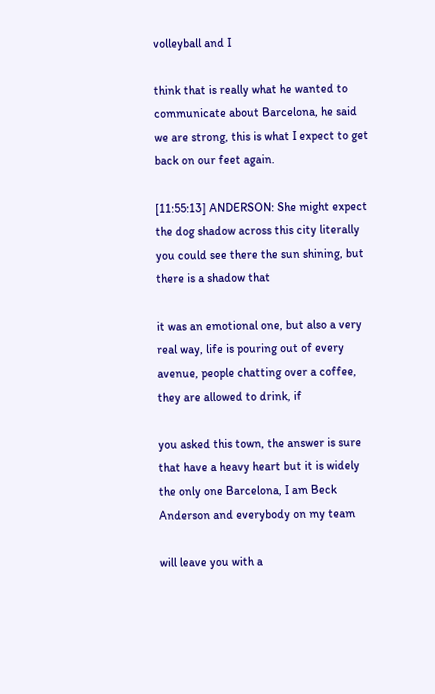volleyball and I

think that is really what he wanted to communicate about Barcelona, he said we are strong, this is what I expect to get back on our feet again.

[11:55:13] ANDERSON: She might expect the dog shadow across this city literally you could see there the sun shining, but there is a shadow that

it was an emotional one, but also a very real way, life is pouring out of every avenue, people chatting over a coffee, they are allowed to drink, if

you asked this town, the answer is sure that have a heavy heart but it is widely the only one Barcelona, I am Beck Anderson and everybody on my team

will leave you with a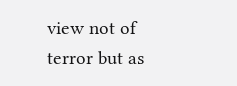view not of terror but as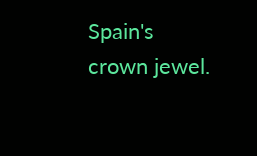Spain's crown jewel.